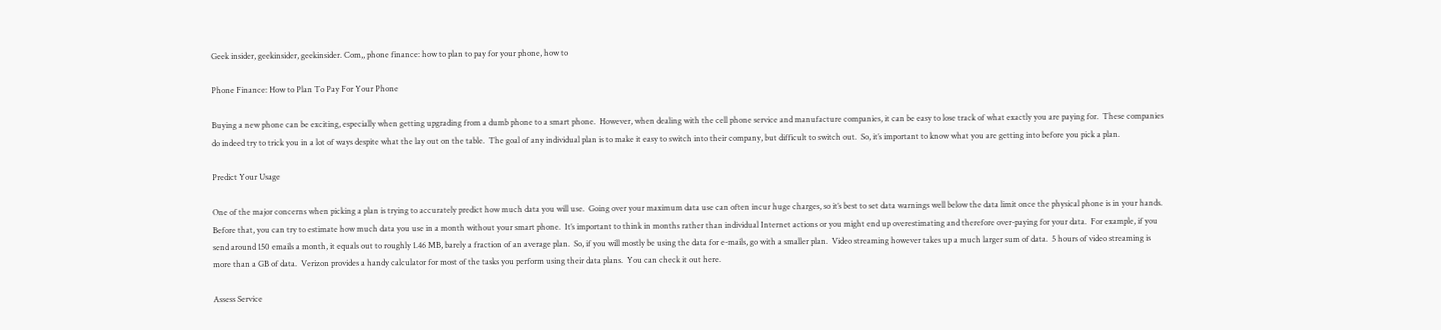Geek insider, geekinsider, geekinsider. Com,, phone finance: how to plan to pay for your phone, how to

Phone Finance: How to Plan To Pay For Your Phone

Buying a new phone can be exciting, especially when getting upgrading from a dumb phone to a smart phone.  However, when dealing with the cell phone service and manufacture companies, it can be easy to lose track of what exactly you are paying for.  These companies do indeed try to trick you in a lot of ways despite what the lay out on the table.  The goal of any individual plan is to make it easy to switch into their company, but difficult to switch out.  So, it’s important to know what you are getting into before you pick a plan.

Predict Your Usage

One of the major concerns when picking a plan is trying to accurately predict how much data you will use.  Going over your maximum data use can often incur huge charges, so it’s best to set data warnings well below the data limit once the physical phone is in your hands.  Before that, you can try to estimate how much data you use in a month without your smart phone.  It’s important to think in months rather than individual Internet actions or you might end up overestimating and therefore over-paying for your data.  For example, if you send around 150 emails a month, it equals out to roughly 1.46 MB, barely a fraction of an average plan.  So, if you will mostly be using the data for e-mails, go with a smaller plan.  Video streaming however takes up a much larger sum of data.  5 hours of video streaming is more than a GB of data.  Verizon provides a handy calculator for most of the tasks you perform using their data plans.  You can check it out here.

Assess Service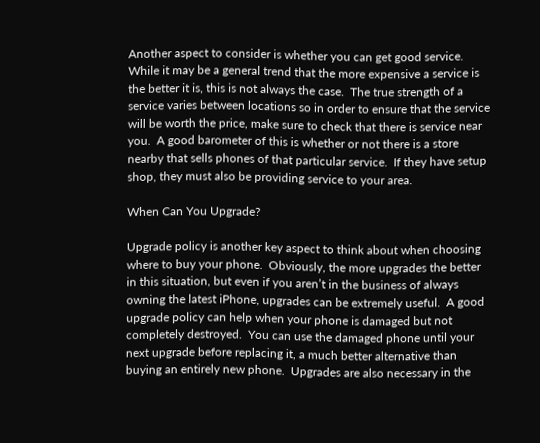Another aspect to consider is whether you can get good service.  While it may be a general trend that the more expensive a service is the better it is, this is not always the case.  The true strength of a service varies between locations so in order to ensure that the service will be worth the price, make sure to check that there is service near you.  A good barometer of this is whether or not there is a store nearby that sells phones of that particular service.  If they have setup shop, they must also be providing service to your area.

When Can You Upgrade?

Upgrade policy is another key aspect to think about when choosing where to buy your phone.  Obviously, the more upgrades the better in this situation, but even if you aren’t in the business of always owning the latest iPhone, upgrades can be extremely useful.  A good upgrade policy can help when your phone is damaged but not completely destroyed.  You can use the damaged phone until your next upgrade before replacing it, a much better alternative than buying an entirely new phone.  Upgrades are also necessary in the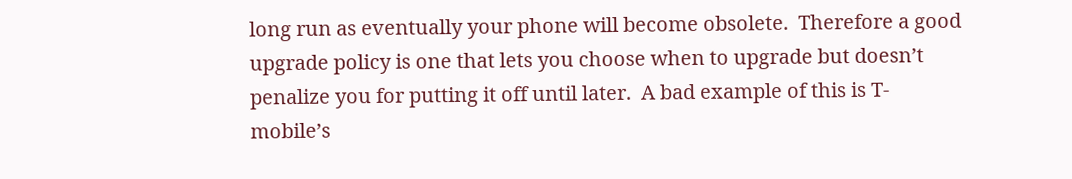long run as eventually your phone will become obsolete.  Therefore a good upgrade policy is one that lets you choose when to upgrade but doesn’t penalize you for putting it off until later.  A bad example of this is T-mobile’s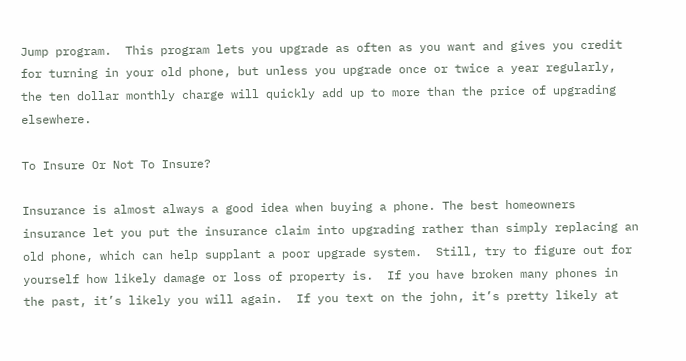Jump program.  This program lets you upgrade as often as you want and gives you credit for turning in your old phone, but unless you upgrade once or twice a year regularly, the ten dollar monthly charge will quickly add up to more than the price of upgrading elsewhere.

To Insure Or Not To Insure?

Insurance is almost always a good idea when buying a phone. The best homeowners insurance let you put the insurance claim into upgrading rather than simply replacing an old phone, which can help supplant a poor upgrade system.  Still, try to figure out for yourself how likely damage or loss of property is.  If you have broken many phones in the past, it’s likely you will again.  If you text on the john, it’s pretty likely at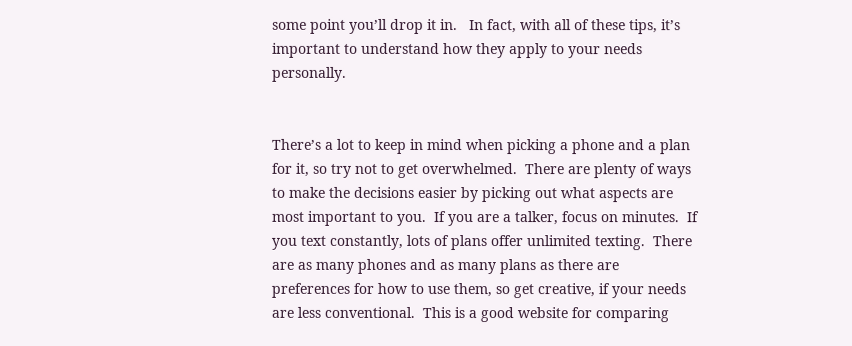some point you’ll drop it in.   In fact, with all of these tips, it’s important to understand how they apply to your needs personally.


There’s a lot to keep in mind when picking a phone and a plan for it, so try not to get overwhelmed.  There are plenty of ways to make the decisions easier by picking out what aspects are most important to you.  If you are a talker, focus on minutes.  If you text constantly, lots of plans offer unlimited texting.  There are as many phones and as many plans as there are preferences for how to use them, so get creative, if your needs are less conventional.  This is a good website for comparing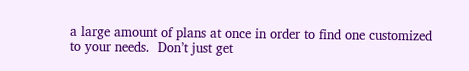a large amount of plans at once in order to find one customized to your needs.  Don’t just get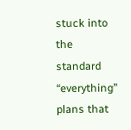stuck into the standard “everything” plans that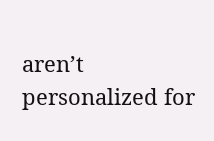aren’t personalized for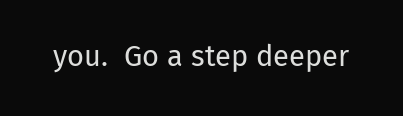you.  Go a step deeper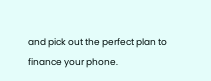and pick out the perfect plan to finance your phone.